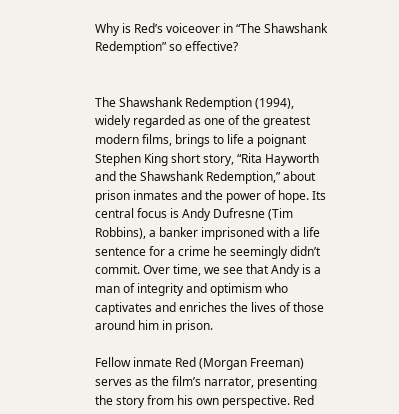Why is Red’s voiceover in “The Shawshank Redemption” so effective?


The Shawshank Redemption (1994), widely regarded as one of the greatest modern films, brings to life a poignant Stephen King short story, “Rita Hayworth and the Shawshank Redemption,” about prison inmates and the power of hope. Its central focus is Andy Dufresne (Tim Robbins), a banker imprisoned with a life sentence for a crime he seemingly didn’t commit. Over time, we see that Andy is a man of integrity and optimism who captivates and enriches the lives of those around him in prison.

Fellow inmate Red (Morgan Freeman) serves as the film’s narrator, presenting the story from his own perspective. Red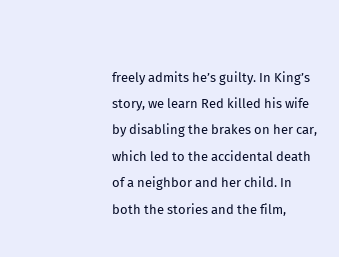freely admits he’s guilty. In King’s story, we learn Red killed his wife by disabling the brakes on her car, which led to the accidental death of a neighbor and her child. In both the stories and the film,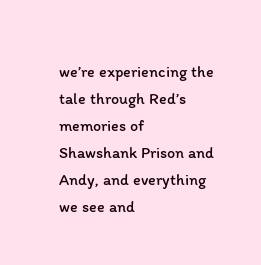we’re experiencing the tale through Red’s memories of Shawshank Prison and Andy, and everything we see and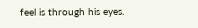feel is through his eyes.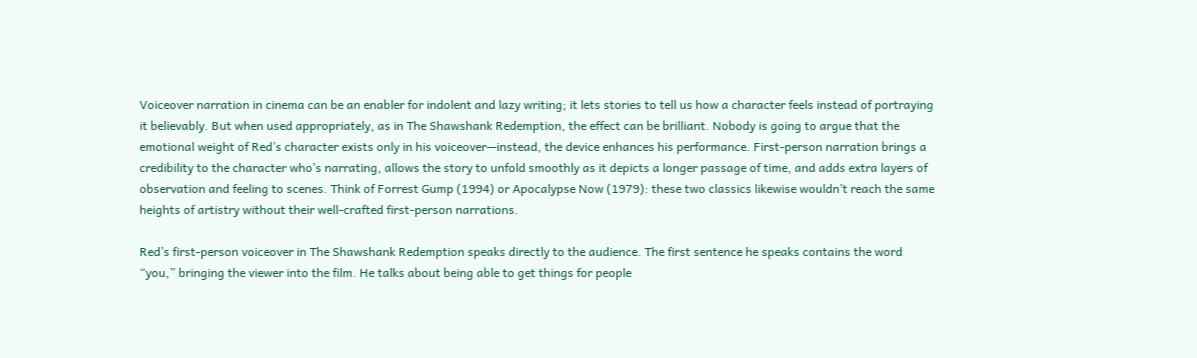Voiceover narration in cinema can be an enabler for indolent and lazy writing; it lets stories to tell us how a character feels instead of portraying it believably. But when used appropriately, as in The Shawshank Redemption, the effect can be brilliant. Nobody is going to argue that the emotional weight of Red’s character exists only in his voiceover—instead, the device enhances his performance. First-person narration brings a credibility to the character who’s narrating, allows the story to unfold smoothly as it depicts a longer passage of time, and adds extra layers of observation and feeling to scenes. Think of Forrest Gump (1994) or Apocalypse Now (1979): these two classics likewise wouldn’t reach the same heights of artistry without their well-crafted first-person narrations.

Red’s first-person voiceover in The Shawshank Redemption speaks directly to the audience. The first sentence he speaks contains the word “you,” bringing the viewer into the film. He talks about being able to get things for people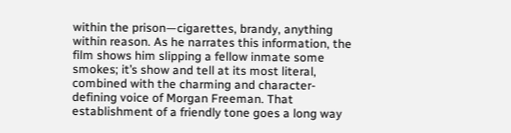within the prison—cigarettes, brandy, anything within reason. As he narrates this information, the film shows him slipping a fellow inmate some smokes; it’s show and tell at its most literal, combined with the charming and character-defining voice of Morgan Freeman. That establishment of a friendly tone goes a long way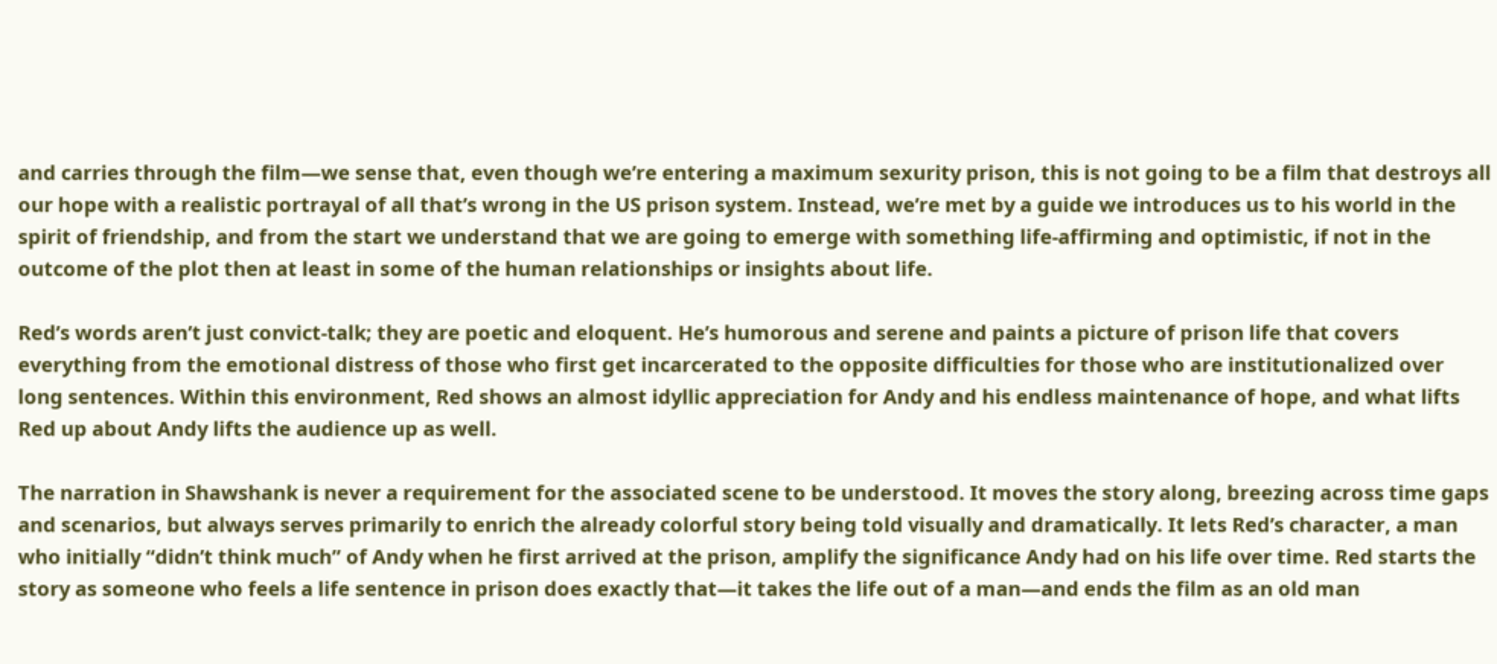and carries through the film—we sense that, even though we’re entering a maximum sexurity prison, this is not going to be a film that destroys all our hope with a realistic portrayal of all that’s wrong in the US prison system. Instead, we’re met by a guide we introduces us to his world in the spirit of friendship, and from the start we understand that we are going to emerge with something life-affirming and optimistic, if not in the outcome of the plot then at least in some of the human relationships or insights about life.

Red’s words aren’t just convict-talk; they are poetic and eloquent. He’s humorous and serene and paints a picture of prison life that covers everything from the emotional distress of those who first get incarcerated to the opposite difficulties for those who are institutionalized over long sentences. Within this environment, Red shows an almost idyllic appreciation for Andy and his endless maintenance of hope, and what lifts Red up about Andy lifts the audience up as well.

The narration in Shawshank is never a requirement for the associated scene to be understood. It moves the story along, breezing across time gaps and scenarios, but always serves primarily to enrich the already colorful story being told visually and dramatically. It lets Red’s character, a man who initially “didn’t think much” of Andy when he first arrived at the prison, amplify the significance Andy had on his life over time. Red starts the story as someone who feels a life sentence in prison does exactly that—it takes the life out of a man—and ends the film as an old man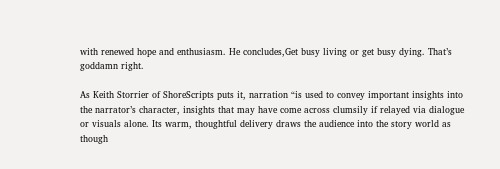with renewed hope and enthusiasm. He concludes,Get busy living or get busy dying. That’s goddamn right.

As Keith Storrier of ShoreScripts puts it, narration “is used to convey important insights into the narrator’s character, insights that may have come across clumsily if relayed via dialogue or visuals alone. Its warm, thoughtful delivery draws the audience into the story world as though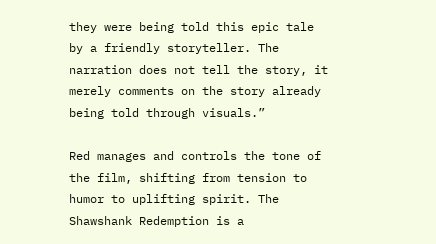they were being told this epic tale by a friendly storyteller. The narration does not tell the story, it merely comments on the story already being told through visuals.”

Red manages and controls the tone of the film, shifting from tension to humor to uplifting spirit. The Shawshank Redemption is a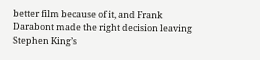better film because of it, and Frank Darabont made the right decision leaving Stephen King’s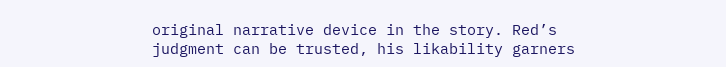original narrative device in the story. Red’s judgment can be trusted, his likability garners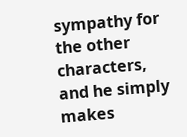sympathy for the other characters, and he simply makes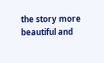the story more beautiful and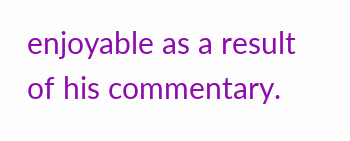enjoyable as a result of his commentary.